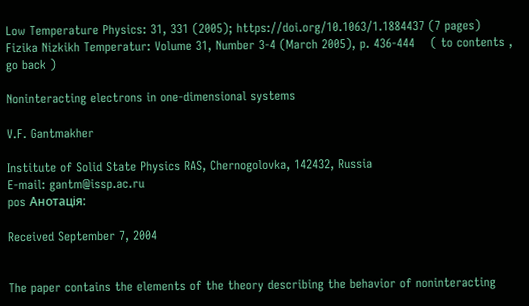Low Temperature Physics: 31, 331 (2005); https://doi.org/10.1063/1.1884437 (7 pages)
Fizika Nizkikh Temperatur: Volume 31, Number 3-4 (March 2005), p. 436-444    ( to contents , go back )

Noninteracting electrons in one-dimensional systems

V.F. Gantmakher

Institute of Solid State Physics RAS, Chernogolovka, 142432, Russia
E-mail: gantm@issp.ac.ru
pos Анотація:

Received September 7, 2004


The paper contains the elements of the theory describing the behavior of noninteracting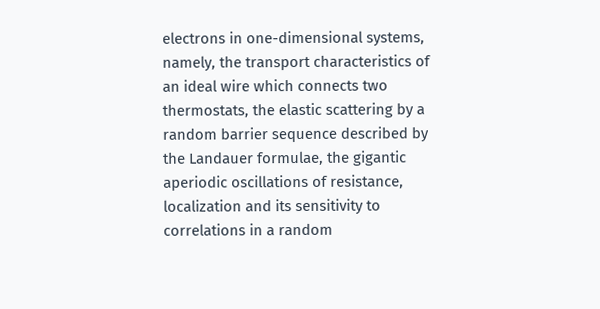electrons in one-dimensional systems, namely, the transport characteristics of an ideal wire which connects two thermostats, the elastic scattering by a random barrier sequence described by the Landauer formulae, the gigantic aperiodic oscillations of resistance, localization and its sensitivity to correlations in a random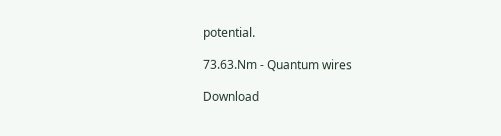potential.

73.63.Nm - Quantum wires

Download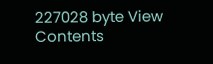227028 byte View Contents